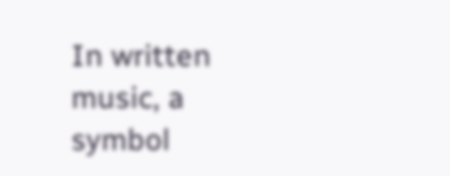In written music, a symbol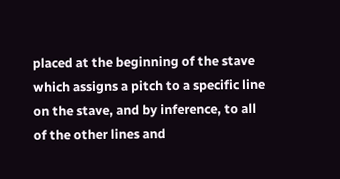placed at the beginning of the stave which assigns a pitch to a specific line on the stave, and by inference, to all of the other lines and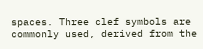spaces. Three clef symbols are commonly used, derived from the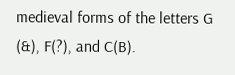medieval forms of the letters G (&), F(?), and C(B).